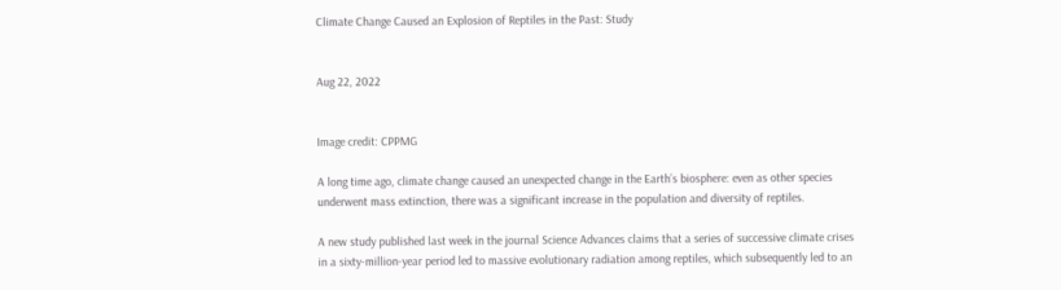Climate Change Caused an Explosion of Reptiles in the Past: Study


Aug 22, 2022


Image credit: CPPMG

A long time ago, climate change caused an unexpected change in the Earth’s biosphere: even as other species underwent mass extinction, there was a significant increase in the population and diversity of reptiles.

A new study published last week in the journal Science Advances claims that a series of successive climate crises in a sixty-million-year period led to massive evolutionary radiation among reptiles, which subsequently led to an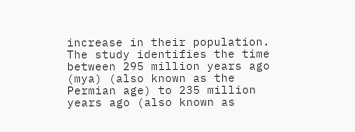increase in their population. The study identifies the time between 295 million years ago (mya) (also known as the Permian age) to 235 million years ago (also known as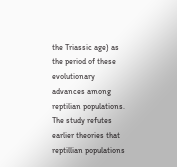the Triassic age) as the period of these evolutionary advances among reptilian populations. The study refutes earlier theories that reptillian populations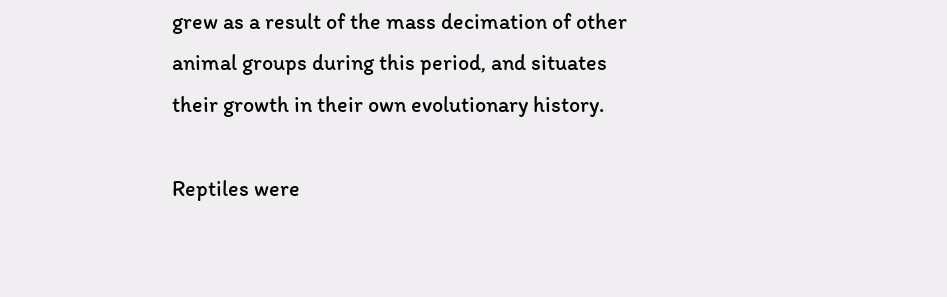grew as a result of the mass decimation of other animal groups during this period, and situates their growth in their own evolutionary history.

Reptiles were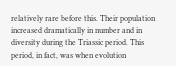relatively rare before this. Their population increased dramatically in number and in diversity during the Triassic period. This period, in fact, was when evolution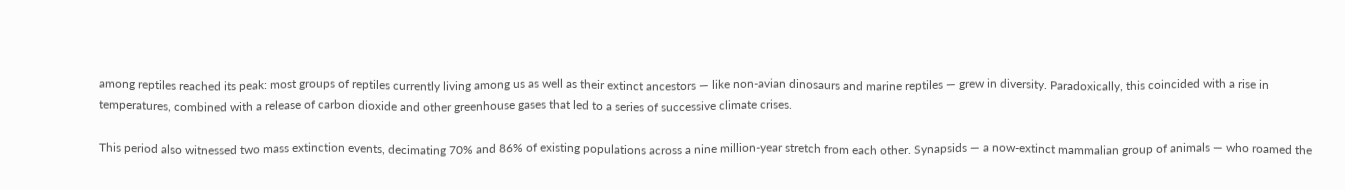among reptiles reached its peak: most groups of reptiles currently living among us as well as their extinct ancestors — like non-avian dinosaurs and marine reptiles — grew in diversity. Paradoxically, this coincided with a rise in temperatures, combined with a release of carbon dioxide and other greenhouse gases that led to a series of successive climate crises.

This period also witnessed two mass extinction events, decimating 70% and 86% of existing populations across a nine million-year stretch from each other. Synapsids — a now-extinct mammalian group of animals — who roamed the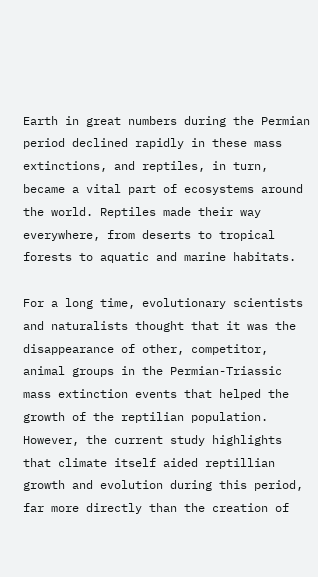Earth in great numbers during the Permian period declined rapidly in these mass extinctions, and reptiles, in turn, became a vital part of ecosystems around the world. Reptiles made their way everywhere, from deserts to tropical forests to aquatic and marine habitats.

For a long time, evolutionary scientists and naturalists thought that it was the disappearance of other, competitor, animal groups in the Permian-Triassic mass extinction events that helped the growth of the reptilian population. However, the current study highlights that climate itself aided reptillian growth and evolution during this period, far more directly than the creation of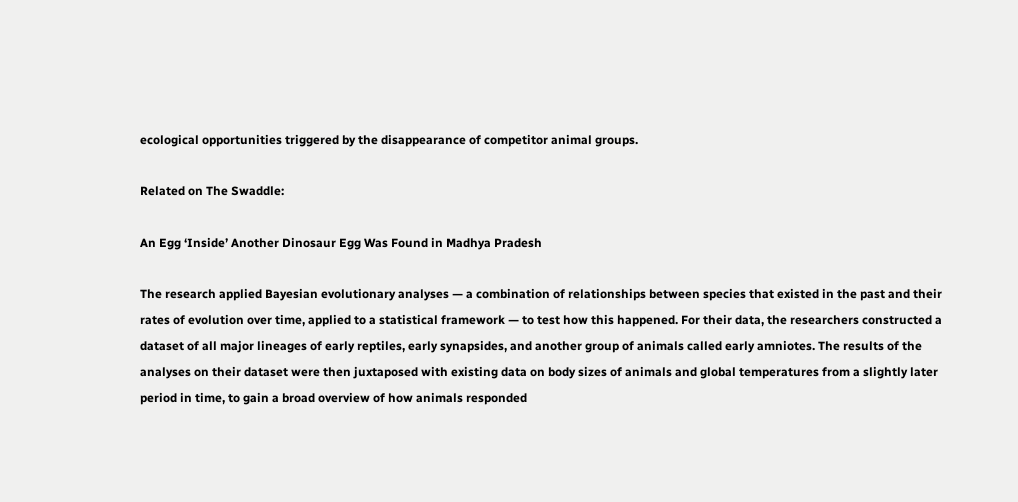ecological opportunities triggered by the disappearance of competitor animal groups.

Related on The Swaddle:

An Egg ‘Inside’ Another Dinosaur Egg Was Found in Madhya Pradesh

The research applied Bayesian evolutionary analyses — a combination of relationships between species that existed in the past and their rates of evolution over time, applied to a statistical framework — to test how this happened. For their data, the researchers constructed a dataset of all major lineages of early reptiles, early synapsides, and another group of animals called early amniotes. The results of the analyses on their dataset were then juxtaposed with existing data on body sizes of animals and global temperatures from a slightly later period in time, to gain a broad overview of how animals responded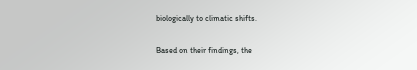biologically to climatic shifts.

Based on their findings, the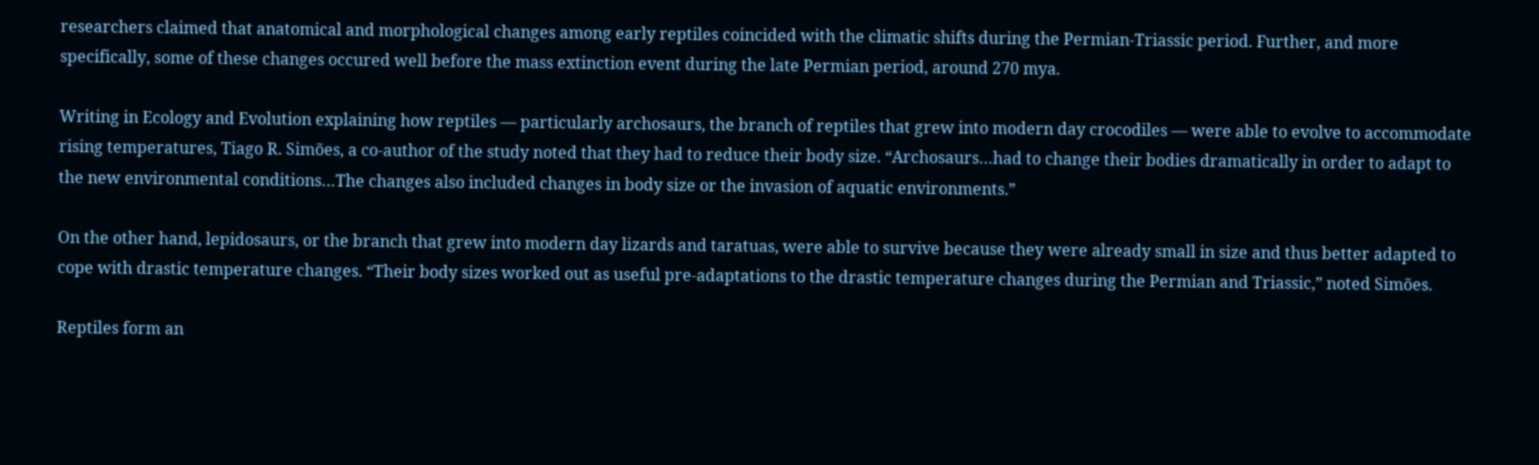researchers claimed that anatomical and morphological changes among early reptiles coincided with the climatic shifts during the Permian-Triassic period. Further, and more specifically, some of these changes occured well before the mass extinction event during the late Permian period, around 270 mya.

Writing in Ecology and Evolution explaining how reptiles — particularly archosaurs, the branch of reptiles that grew into modern day crocodiles — were able to evolve to accommodate rising temperatures, Tiago R. Simões, a co-author of the study noted that they had to reduce their body size. “Archosaurs…had to change their bodies dramatically in order to adapt to the new environmental conditions…The changes also included changes in body size or the invasion of aquatic environments.”

On the other hand, lepidosaurs, or the branch that grew into modern day lizards and taratuas, were able to survive because they were already small in size and thus better adapted to cope with drastic temperature changes. “Their body sizes worked out as useful pre-adaptations to the drastic temperature changes during the Permian and Triassic,” noted Simões.

Reptiles form an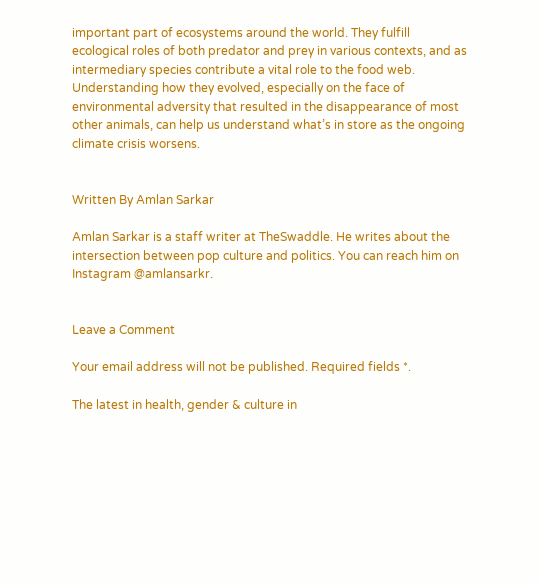important part of ecosystems around the world. They fulfill ecological roles of both predator and prey in various contexts, and as intermediary species contribute a vital role to the food web. Understanding how they evolved, especially on the face of environmental adversity that resulted in the disappearance of most other animals, can help us understand what’s in store as the ongoing climate crisis worsens.


Written By Amlan Sarkar

Amlan Sarkar is a staff writer at TheSwaddle. He writes about the intersection between pop culture and politics. You can reach him on Instagram @amlansarkr.


Leave a Comment

Your email address will not be published. Required fields *.

The latest in health, gender & culture in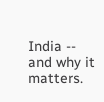India -- and why it matters.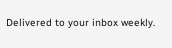Delivered to your inbox weekly.